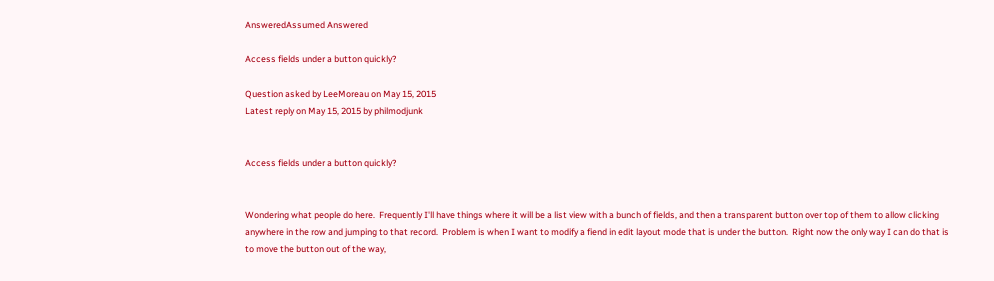AnsweredAssumed Answered

Access fields under a button quickly?

Question asked by LeeMoreau on May 15, 2015
Latest reply on May 15, 2015 by philmodjunk


Access fields under a button quickly?


Wondering what people do here.  Frequently I'll have things where it will be a list view with a bunch of fields, and then a transparent button over top of them to allow clicking anywhere in the row and jumping to that record.  Problem is when I want to modify a fiend in edit layout mode that is under the button.  Right now the only way I can do that is to move the button out of the way,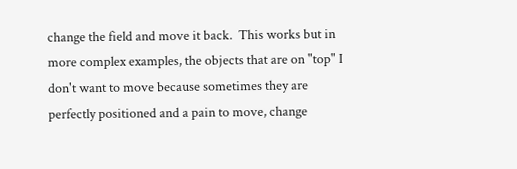change the field and move it back.  This works but in more complex examples, the objects that are on "top" I don't want to move because sometimes they are perfectly positioned and a pain to move, change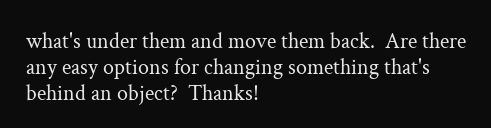what's under them and move them back.  Are there any easy options for changing something that's behind an object?  Thanks!